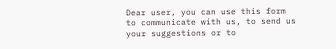Dear user, you can use this form to communicate with us, to send us your suggestions or to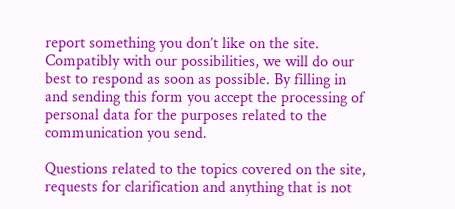report something you don’t like on the site. Compatibly with our possibilities, we will do our best to respond as soon as possible. By filling in and sending this form you accept the processing of personal data for the purposes related to the communication you send.

Questions related to the topics covered on the site, requests for clarification and anything that is not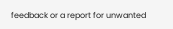feedback or a report for unwanted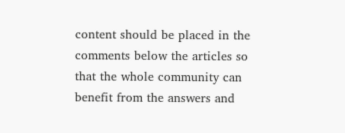content should be placed in the comments below the articles so that the whole community can benefit from the answers and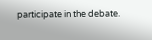participate in the debate.